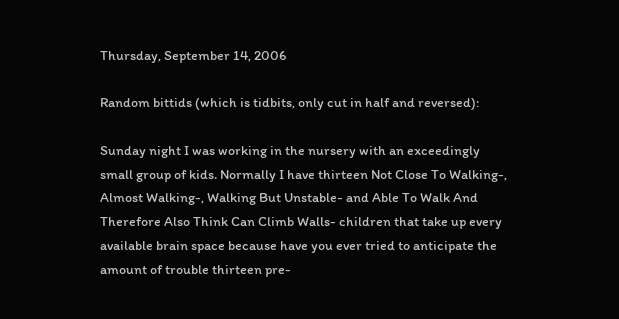Thursday, September 14, 2006

Random bittids (which is tidbits, only cut in half and reversed):

Sunday night I was working in the nursery with an exceedingly small group of kids. Normally I have thirteen Not Close To Walking-, Almost Walking-, Walking But Unstable- and Able To Walk And Therefore Also Think Can Climb Walls- children that take up every available brain space because have you ever tried to anticipate the amount of trouble thirteen pre-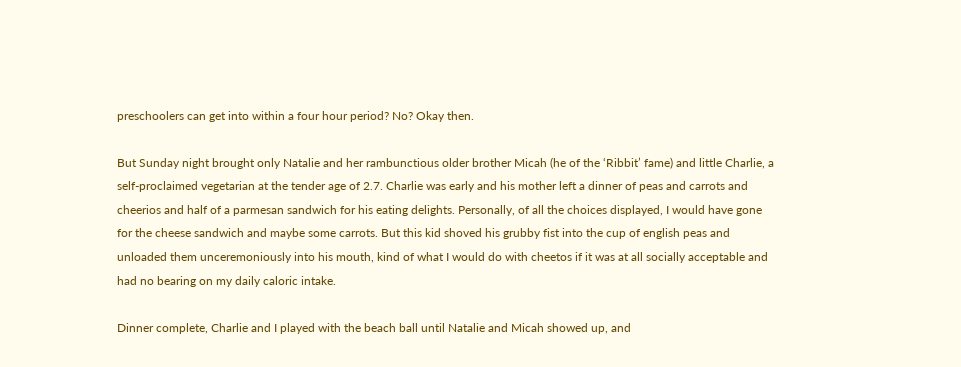preschoolers can get into within a four hour period? No? Okay then.

But Sunday night brought only Natalie and her rambunctious older brother Micah (he of the ‘Ribbit’ fame) and little Charlie, a self-proclaimed vegetarian at the tender age of 2.7. Charlie was early and his mother left a dinner of peas and carrots and cheerios and half of a parmesan sandwich for his eating delights. Personally, of all the choices displayed, I would have gone for the cheese sandwich and maybe some carrots. But this kid shoved his grubby fist into the cup of english peas and unloaded them unceremoniously into his mouth, kind of what I would do with cheetos if it was at all socially acceptable and had no bearing on my daily caloric intake.

Dinner complete, Charlie and I played with the beach ball until Natalie and Micah showed up, and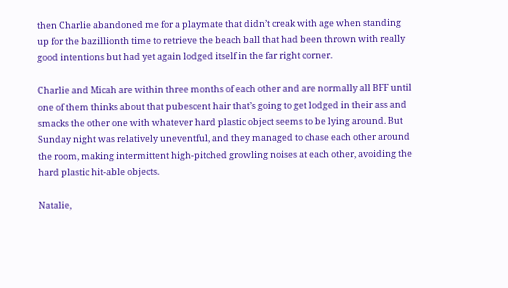then Charlie abandoned me for a playmate that didn’t creak with age when standing up for the bazillionth time to retrieve the beach ball that had been thrown with really good intentions but had yet again lodged itself in the far right corner.

Charlie and Micah are within three months of each other and are normally all BFF until one of them thinks about that pubescent hair that’s going to get lodged in their ass and smacks the other one with whatever hard plastic object seems to be lying around. But Sunday night was relatively uneventful, and they managed to chase each other around the room, making intermittent high-pitched growling noises at each other, avoiding the hard plastic hit-able objects.

Natalie,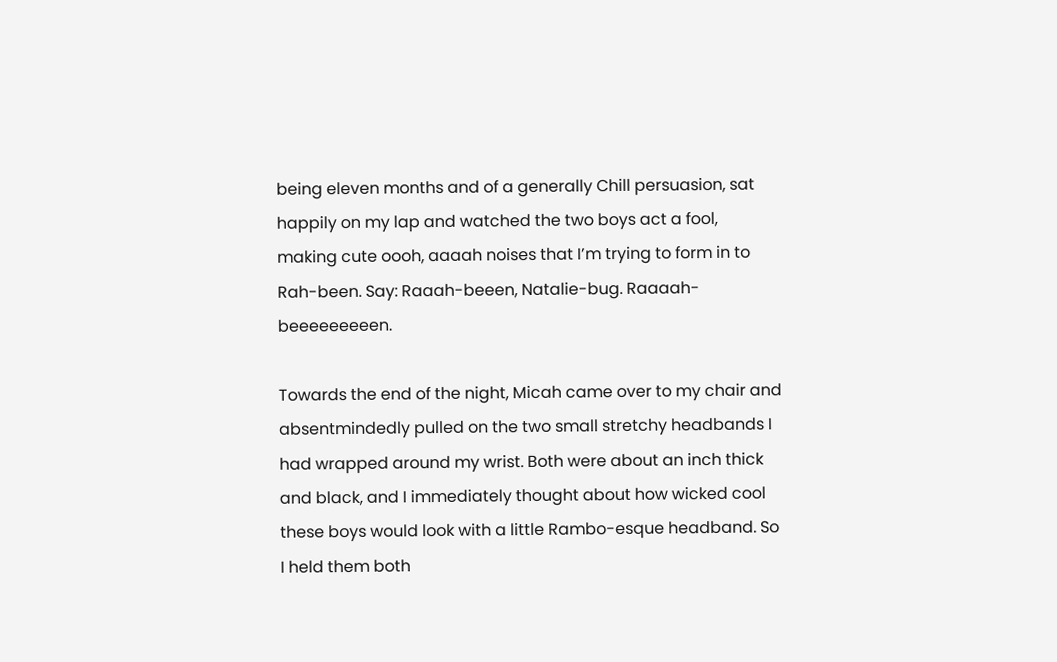being eleven months and of a generally Chill persuasion, sat happily on my lap and watched the two boys act a fool, making cute oooh, aaaah noises that I’m trying to form in to Rah-been. Say: Raaah-beeen, Natalie-bug. Raaaah-beeeeeeeeen.

Towards the end of the night, Micah came over to my chair and absentmindedly pulled on the two small stretchy headbands I had wrapped around my wrist. Both were about an inch thick and black, and I immediately thought about how wicked cool these boys would look with a little Rambo-esque headband. So I held them both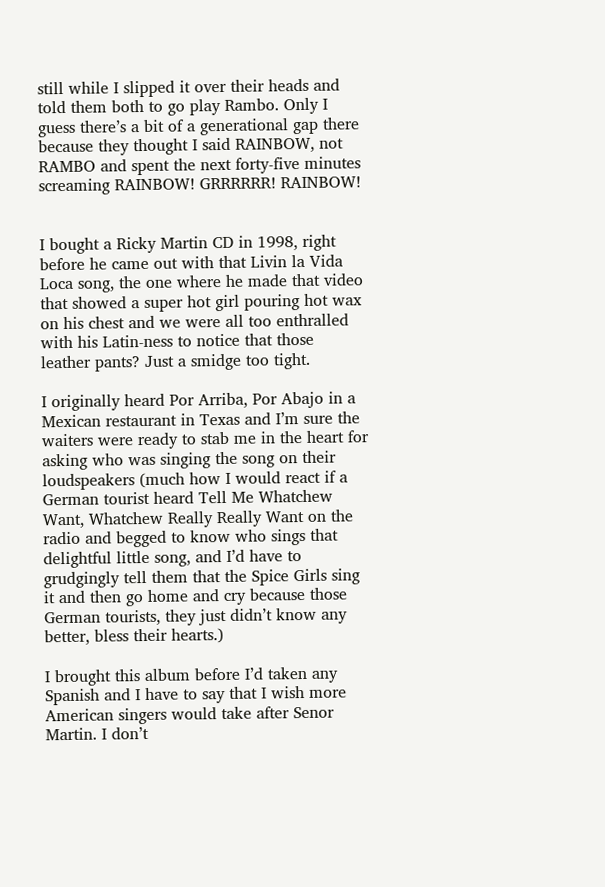still while I slipped it over their heads and told them both to go play Rambo. Only I guess there’s a bit of a generational gap there because they thought I said RAINBOW, not RAMBO and spent the next forty-five minutes screaming RAINBOW! GRRRRRR! RAINBOW!


I bought a Ricky Martin CD in 1998, right before he came out with that Livin la Vida Loca song, the one where he made that video that showed a super hot girl pouring hot wax on his chest and we were all too enthralled with his Latin-ness to notice that those leather pants? Just a smidge too tight.

I originally heard Por Arriba, Por Abajo in a Mexican restaurant in Texas and I’m sure the waiters were ready to stab me in the heart for asking who was singing the song on their loudspeakers (much how I would react if a German tourist heard Tell Me Whatchew Want, Whatchew Really Really Want on the radio and begged to know who sings that delightful little song, and I’d have to grudgingly tell them that the Spice Girls sing it and then go home and cry because those German tourists, they just didn’t know any better, bless their hearts.)

I brought this album before I’d taken any Spanish and I have to say that I wish more American singers would take after Senor Martin. I don’t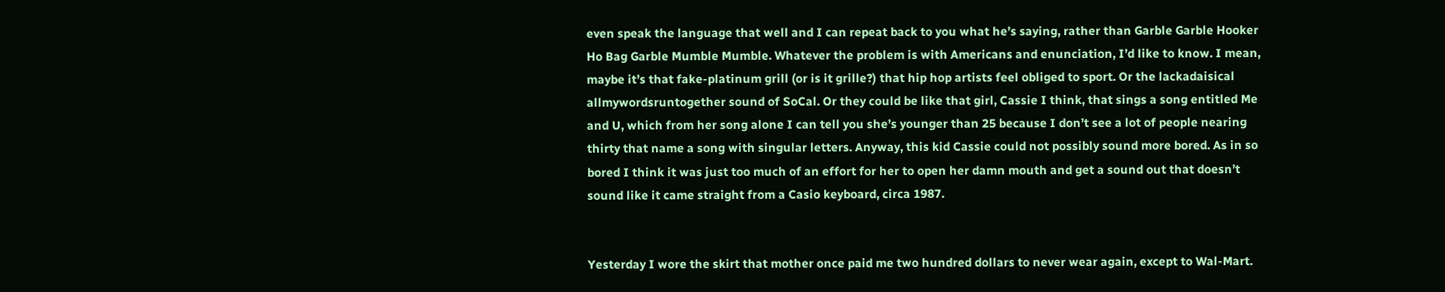even speak the language that well and I can repeat back to you what he’s saying, rather than Garble Garble Hooker Ho Bag Garble Mumble Mumble. Whatever the problem is with Americans and enunciation, I’d like to know. I mean, maybe it’s that fake-platinum grill (or is it grille?) that hip hop artists feel obliged to sport. Or the lackadaisical allmywordsruntogether sound of SoCal. Or they could be like that girl, Cassie I think, that sings a song entitled Me and U, which from her song alone I can tell you she’s younger than 25 because I don’t see a lot of people nearing thirty that name a song with singular letters. Anyway, this kid Cassie could not possibly sound more bored. As in so bored I think it was just too much of an effort for her to open her damn mouth and get a sound out that doesn’t sound like it came straight from a Casio keyboard, circa 1987.


Yesterday I wore the skirt that mother once paid me two hundred dollars to never wear again, except to Wal-Mart.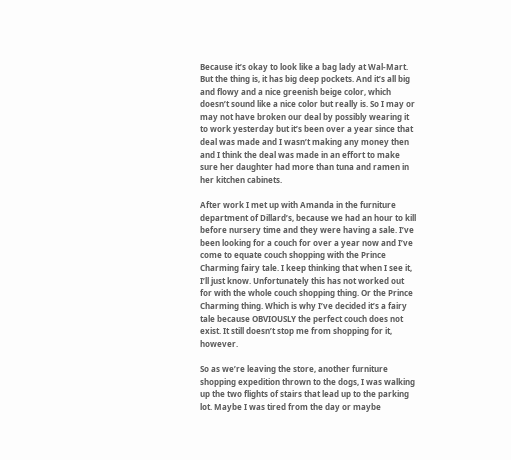Because it’s okay to look like a bag lady at Wal-Mart. But the thing is, it has big deep pockets. And it’s all big and flowy and a nice greenish beige color, which doesn’t sound like a nice color but really is. So I may or may not have broken our deal by possibly wearing it to work yesterday but it’s been over a year since that deal was made and I wasn’t making any money then and I think the deal was made in an effort to make sure her daughter had more than tuna and ramen in her kitchen cabinets.

After work I met up with Amanda in the furniture department of Dillard’s, because we had an hour to kill before nursery time and they were having a sale. I’ve been looking for a couch for over a year now and I’ve come to equate couch shopping with the Prince Charming fairy tale. I keep thinking that when I see it, I’ll just know. Unfortunately this has not worked out for with the whole couch shopping thing. Or the Prince Charming thing. Which is why I’ve decided it’s a fairy tale because OBVIOUSLY the perfect couch does not exist. It still doesn’t stop me from shopping for it, however.

So as we’re leaving the store, another furniture shopping expedition thrown to the dogs, I was walking up the two flights of stairs that lead up to the parking lot. Maybe I was tired from the day or maybe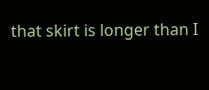that skirt is longer than I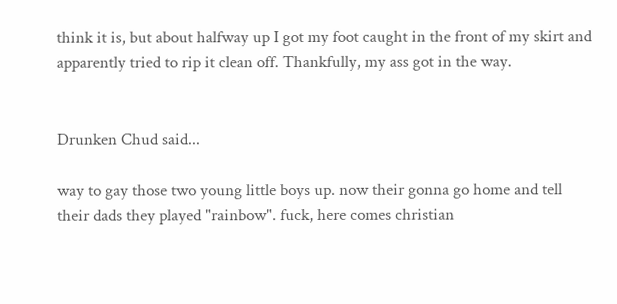think it is, but about halfway up I got my foot caught in the front of my skirt and apparently tried to rip it clean off. Thankfully, my ass got in the way.


Drunken Chud said...

way to gay those two young little boys up. now their gonna go home and tell their dads they played "rainbow". fuck, here comes christian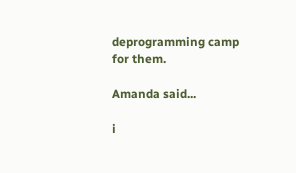deprogramming camp for them.

Amanda said...

i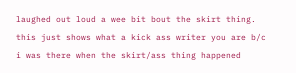laughed out loud a wee bit bout the skirt thing. this just shows what a kick ass writer you are b/c i was there when the skirt/ass thing happened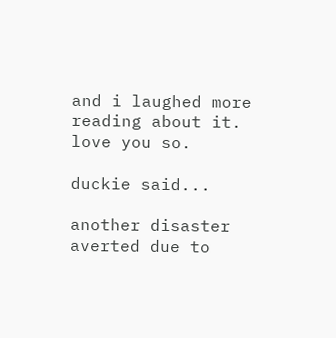and i laughed more reading about it. love you so.

duckie said...

another disaster averted due to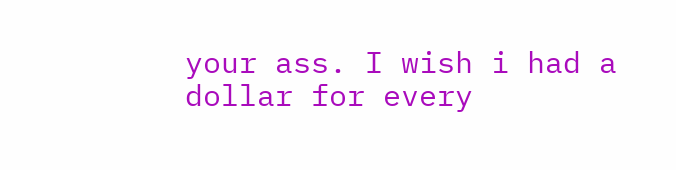your ass. I wish i had a dollar for every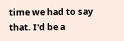time we had to say that. I'd be a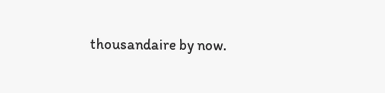thousandaire by now.